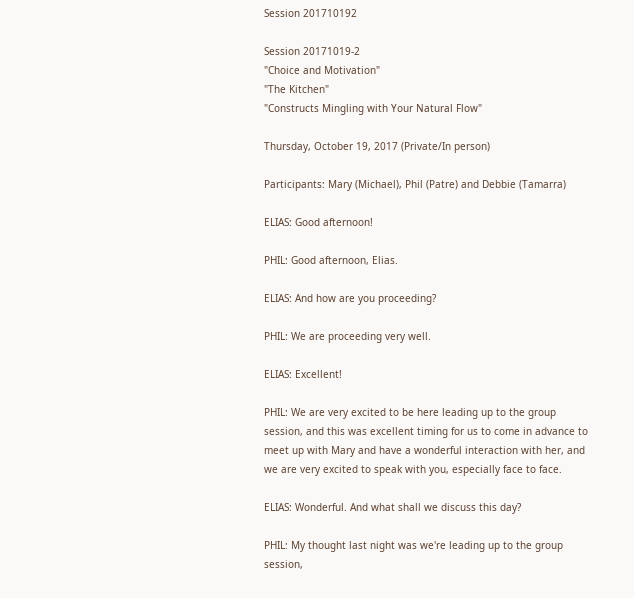Session 201710192

Session 20171019-2
"Choice and Motivation"
"The Kitchen"
"Constructs Mingling with Your Natural Flow"

Thursday, October 19, 2017 (Private/In person)

Participants: Mary (Michael), Phil (Patre) and Debbie (Tamarra)

ELIAS: Good afternoon!

PHIL: Good afternoon, Elias.

ELIAS: And how are you proceeding?

PHIL: We are proceeding very well.

ELIAS: Excellent!

PHIL: We are very excited to be here leading up to the group session, and this was excellent timing for us to come in advance to meet up with Mary and have a wonderful interaction with her, and we are very excited to speak with you, especially face to face.

ELIAS: Wonderful. And what shall we discuss this day?

PHIL: My thought last night was we're leading up to the group session,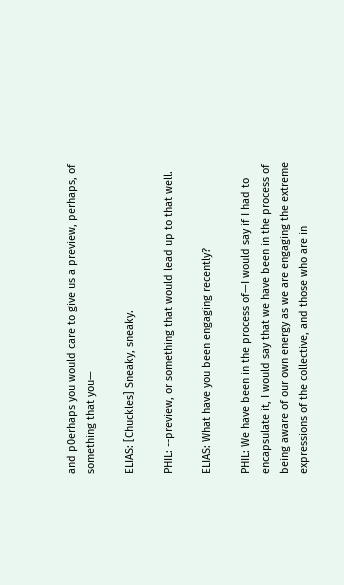and p0erhaps you would care to give us a preview, perhaps, of something that you—

ELIAS: [Chuckles] Sneaky, sneaky.

PHIL: --preview, or something that would lead up to that well.

ELIAS: What have you been engaging recently?

PHIL: We have been in the process of—I would say if I had to encapsulate it, I would say that we have been in the process of being aware of our own energy as we are engaging the extreme expressions of the collective, and those who are in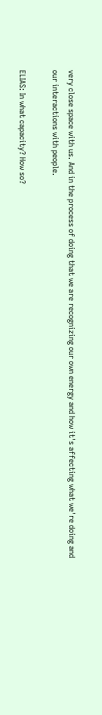very close space with us. And in the process of doing that we are recognizing our own energy and how it's affecting what we're doing and our interactions with people.

ELIAS: In what capacity? How so?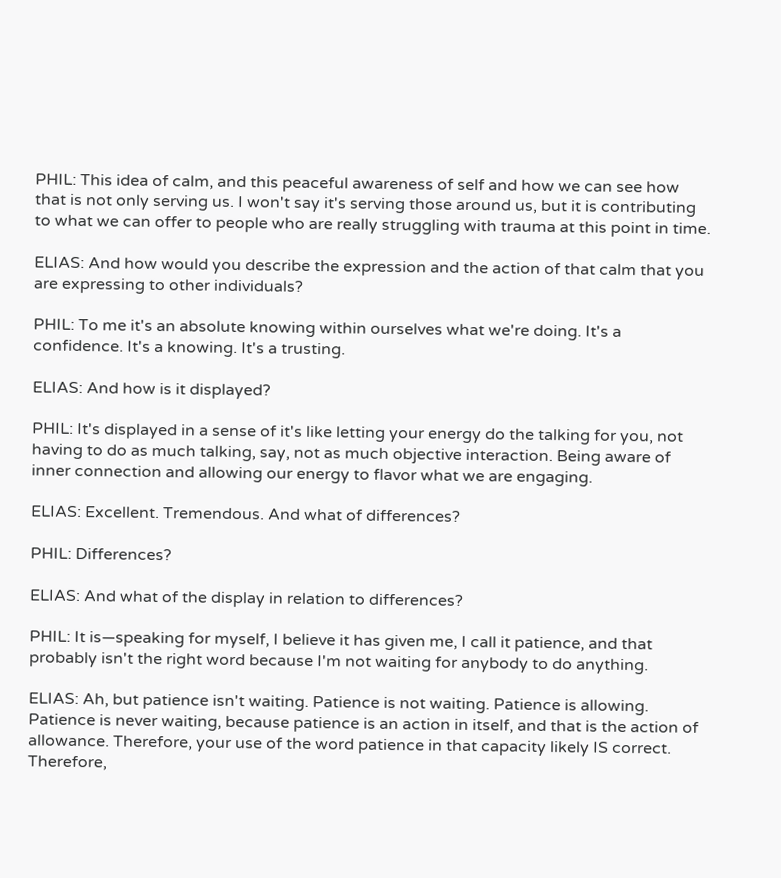PHIL: This idea of calm, and this peaceful awareness of self and how we can see how that is not only serving us. I won't say it's serving those around us, but it is contributing to what we can offer to people who are really struggling with trauma at this point in time.

ELIAS: And how would you describe the expression and the action of that calm that you are expressing to other individuals?

PHIL: To me it's an absolute knowing within ourselves what we're doing. It's a confidence. It's a knowing. It's a trusting.

ELIAS: And how is it displayed?

PHIL: It's displayed in a sense of it's like letting your energy do the talking for you, not having to do as much talking, say, not as much objective interaction. Being aware of inner connection and allowing our energy to flavor what we are engaging.

ELIAS: Excellent. Tremendous. And what of differences?

PHIL: Differences?

ELIAS: And what of the display in relation to differences?

PHIL: It is—speaking for myself, I believe it has given me, I call it patience, and that probably isn't the right word because I'm not waiting for anybody to do anything.

ELIAS: Ah, but patience isn't waiting. Patience is not waiting. Patience is allowing. Patience is never waiting, because patience is an action in itself, and that is the action of allowance. Therefore, your use of the word patience in that capacity likely IS correct. Therefore,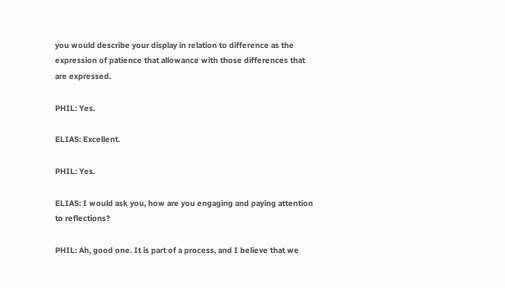you would describe your display in relation to difference as the expression of patience that allowance with those differences that are expressed.

PHIL: Yes.

ELIAS: Excellent.

PHIL: Yes.

ELIAS: I would ask you, how are you engaging and paying attention to reflections?

PHIL: Ah, good one. It is part of a process, and I believe that we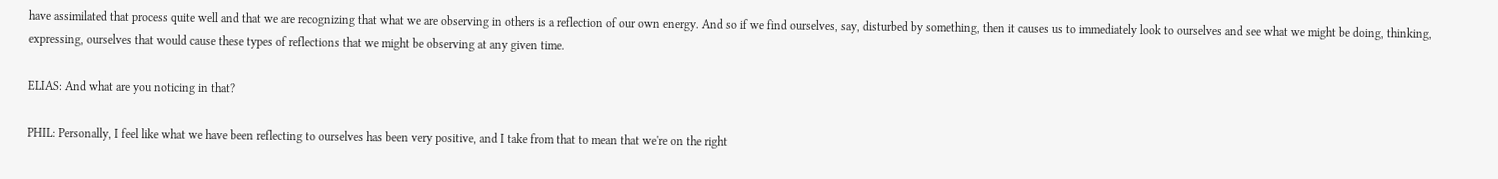have assimilated that process quite well and that we are recognizing that what we are observing in others is a reflection of our own energy. And so if we find ourselves, say, disturbed by something, then it causes us to immediately look to ourselves and see what we might be doing, thinking, expressing, ourselves that would cause these types of reflections that we might be observing at any given time.

ELIAS: And what are you noticing in that?

PHIL: Personally, I feel like what we have been reflecting to ourselves has been very positive, and I take from that to mean that we're on the right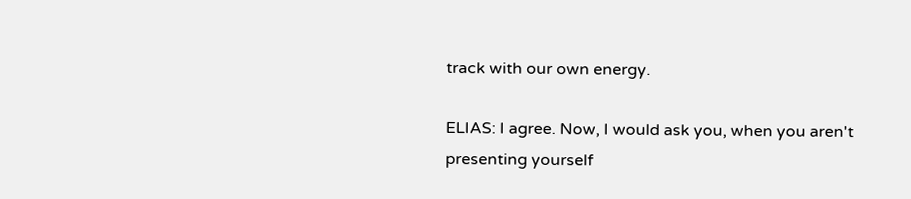track with our own energy.

ELIAS: I agree. Now, I would ask you, when you aren't presenting yourself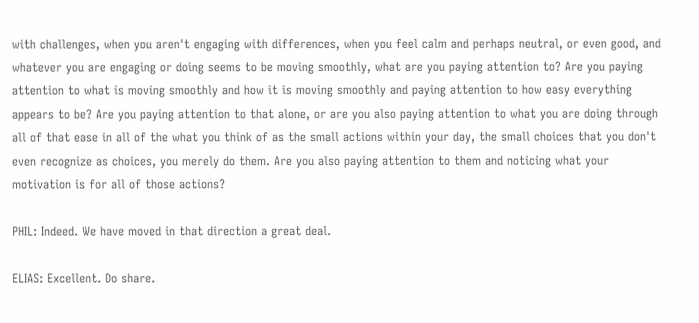with challenges, when you aren't engaging with differences, when you feel calm and perhaps neutral, or even good, and whatever you are engaging or doing seems to be moving smoothly, what are you paying attention to? Are you paying attention to what is moving smoothly and how it is moving smoothly and paying attention to how easy everything appears to be? Are you paying attention to that alone, or are you also paying attention to what you are doing through all of that ease in all of the what you think of as the small actions within your day, the small choices that you don't even recognize as choices, you merely do them. Are you also paying attention to them and noticing what your motivation is for all of those actions?

PHIL: Indeed. We have moved in that direction a great deal.

ELIAS: Excellent. Do share.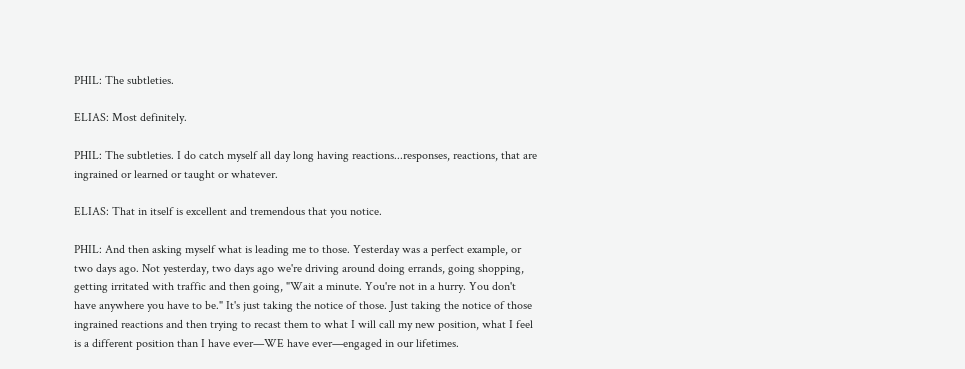PHIL: The subtleties.

ELIAS: Most definitely.

PHIL: The subtleties. I do catch myself all day long having reactions...responses, reactions, that are ingrained or learned or taught or whatever.

ELIAS: That in itself is excellent and tremendous that you notice.

PHIL: And then asking myself what is leading me to those. Yesterday was a perfect example, or two days ago. Not yesterday, two days ago we're driving around doing errands, going shopping, getting irritated with traffic and then going, "Wait a minute. You're not in a hurry. You don't have anywhere you have to be." It's just taking the notice of those. Just taking the notice of those ingrained reactions and then trying to recast them to what I will call my new position, what I feel is a different position than I have ever—WE have ever—engaged in our lifetimes.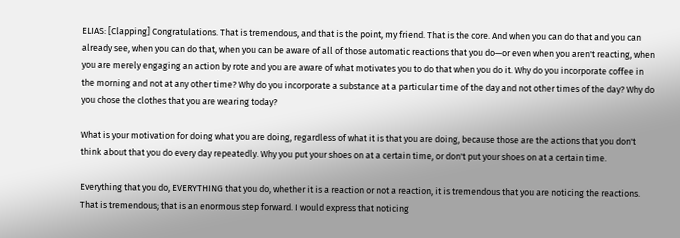ELIAS: [Clapping] Congratulations. That is tremendous, and that is the point, my friend. That is the core. And when you can do that and you can already see, when you can do that, when you can be aware of all of those automatic reactions that you do—or even when you aren't reacting, when you are merely engaging an action by rote and you are aware of what motivates you to do that when you do it. Why do you incorporate coffee in the morning and not at any other time? Why do you incorporate a substance at a particular time of the day and not other times of the day? Why do you chose the clothes that you are wearing today?

What is your motivation for doing what you are doing, regardless of what it is that you are doing, because those are the actions that you don't think about that you do every day repeatedly. Why you put your shoes on at a certain time, or don't put your shoes on at a certain time.

Everything that you do, EVERYTHING that you do, whether it is a reaction or not a reaction, it is tremendous that you are noticing the reactions. That is tremendous; that is an enormous step forward. I would express that noticing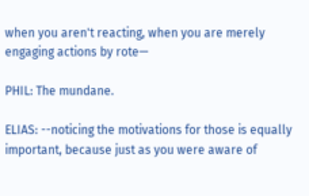when you aren't reacting, when you are merely engaging actions by rote—

PHIL: The mundane.

ELIAS: --noticing the motivations for those is equally important, because just as you were aware of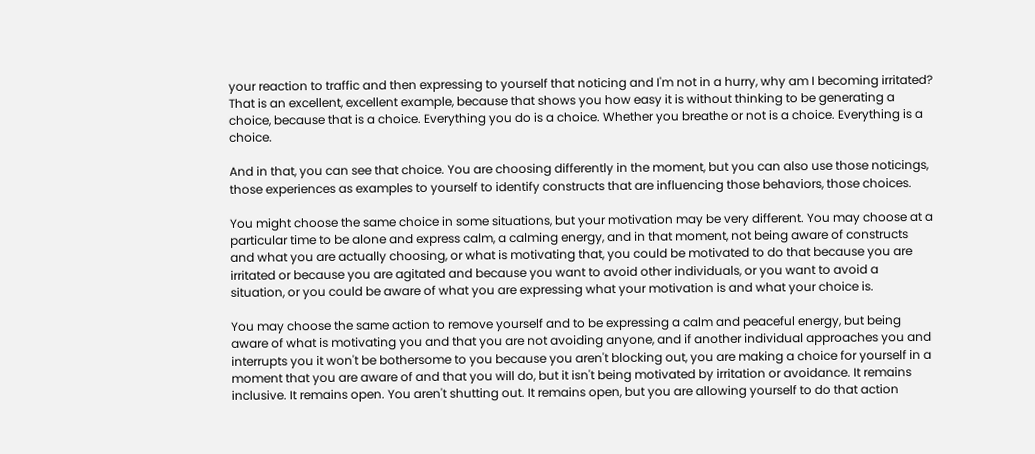your reaction to traffic and then expressing to yourself that noticing and I'm not in a hurry, why am I becoming irritated? That is an excellent, excellent example, because that shows you how easy it is without thinking to be generating a choice, because that is a choice. Everything you do is a choice. Whether you breathe or not is a choice. Everything is a choice.

And in that, you can see that choice. You are choosing differently in the moment, but you can also use those noticings, those experiences as examples to yourself to identify constructs that are influencing those behaviors, those choices.

You might choose the same choice in some situations, but your motivation may be very different. You may choose at a particular time to be alone and express calm, a calming energy, and in that moment, not being aware of constructs and what you are actually choosing, or what is motivating that, you could be motivated to do that because you are irritated or because you are agitated and because you want to avoid other individuals, or you want to avoid a situation, or you could be aware of what you are expressing what your motivation is and what your choice is.

You may choose the same action to remove yourself and to be expressing a calm and peaceful energy, but being aware of what is motivating you and that you are not avoiding anyone, and if another individual approaches you and interrupts you it won't be bothersome to you because you aren't blocking out, you are making a choice for yourself in a moment that you are aware of and that you will do, but it isn't being motivated by irritation or avoidance. It remains inclusive. It remains open. You aren't shutting out. It remains open, but you are allowing yourself to do that action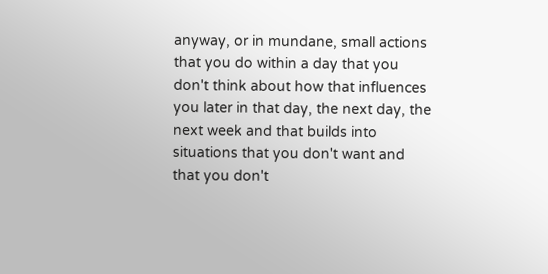anyway, or in mundane, small actions that you do within a day that you don't think about how that influences you later in that day, the next day, the next week and that builds into situations that you don't want and that you don't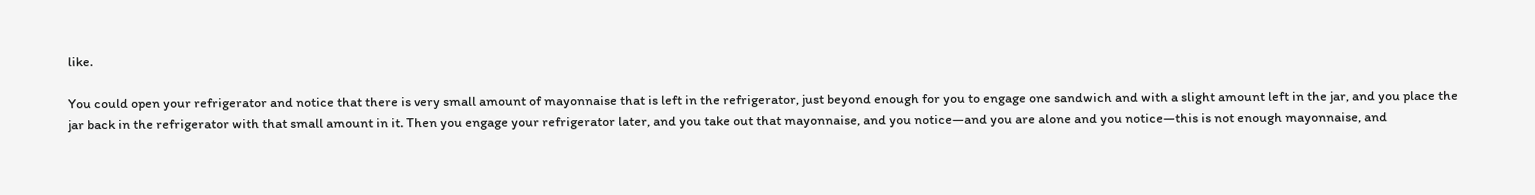like.

You could open your refrigerator and notice that there is very small amount of mayonnaise that is left in the refrigerator, just beyond enough for you to engage one sandwich and with a slight amount left in the jar, and you place the jar back in the refrigerator with that small amount in it. Then you engage your refrigerator later, and you take out that mayonnaise, and you notice—and you are alone and you notice—this is not enough mayonnaise, and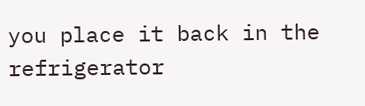you place it back in the refrigerator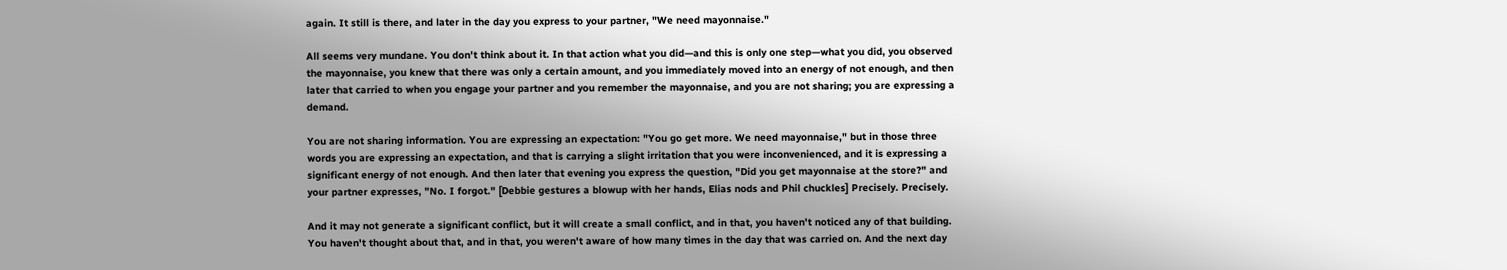again. It still is there, and later in the day you express to your partner, "We need mayonnaise."

All seems very mundane. You don't think about it. In that action what you did—and this is only one step—what you did, you observed the mayonnaise, you knew that there was only a certain amount, and you immediately moved into an energy of not enough, and then later that carried to when you engage your partner and you remember the mayonnaise, and you are not sharing; you are expressing a demand.

You are not sharing information. You are expressing an expectation: "You go get more. We need mayonnaise," but in those three words you are expressing an expectation, and that is carrying a slight irritation that you were inconvenienced, and it is expressing a significant energy of not enough. And then later that evening you express the question, "Did you get mayonnaise at the store?" and your partner expresses, "No. I forgot." [Debbie gestures a blowup with her hands, Elias nods and Phil chuckles] Precisely. Precisely.

And it may not generate a significant conflict, but it will create a small conflict, and in that, you haven't noticed any of that building. You haven't thought about that, and in that, you weren't aware of how many times in the day that was carried on. And the next day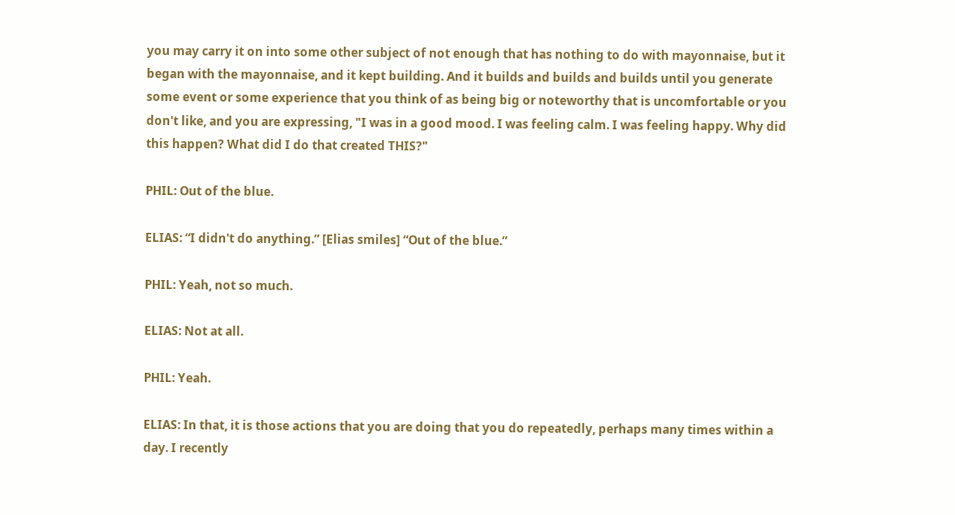you may carry it on into some other subject of not enough that has nothing to do with mayonnaise, but it began with the mayonnaise, and it kept building. And it builds and builds and builds until you generate some event or some experience that you think of as being big or noteworthy that is uncomfortable or you don't like, and you are expressing, "I was in a good mood. I was feeling calm. I was feeling happy. Why did this happen? What did I do that created THIS?"

PHIL: Out of the blue.

ELIAS: “I didn't do anything.” [Elias smiles] “Out of the blue.”

PHIL: Yeah, not so much.

ELIAS: Not at all.

PHIL: Yeah.

ELIAS: In that, it is those actions that you are doing that you do repeatedly, perhaps many times within a day. I recently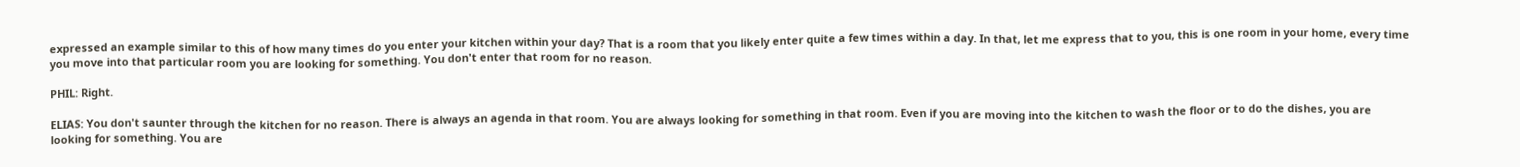expressed an example similar to this of how many times do you enter your kitchen within your day? That is a room that you likely enter quite a few times within a day. In that, let me express that to you, this is one room in your home, every time you move into that particular room you are looking for something. You don't enter that room for no reason.

PHIL: Right.

ELIAS: You don't saunter through the kitchen for no reason. There is always an agenda in that room. You are always looking for something in that room. Even if you are moving into the kitchen to wash the floor or to do the dishes, you are looking for something. You are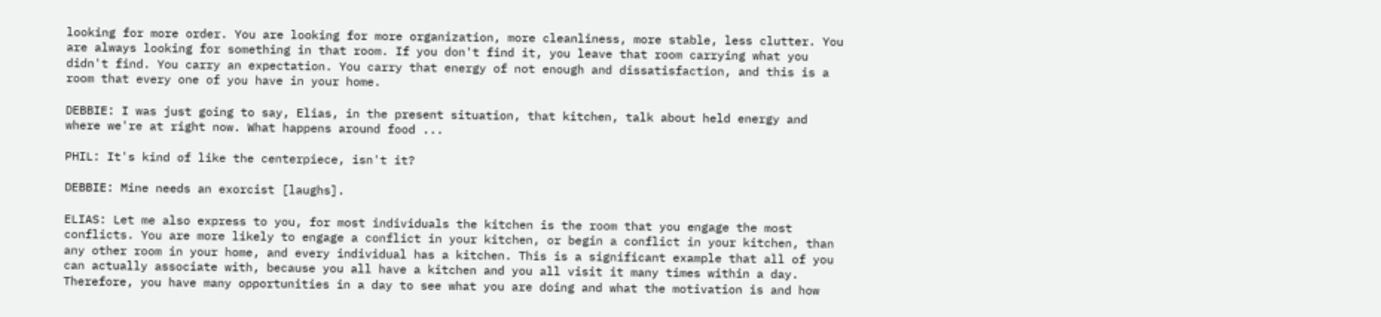looking for more order. You are looking for more organization, more cleanliness, more stable, less clutter. You are always looking for something in that room. If you don't find it, you leave that room carrying what you didn't find. You carry an expectation. You carry that energy of not enough and dissatisfaction, and this is a room that every one of you have in your home.

DEBBIE: I was just going to say, Elias, in the present situation, that kitchen, talk about held energy and where we're at right now. What happens around food ...

PHIL: It's kind of like the centerpiece, isn't it?

DEBBIE: Mine needs an exorcist [laughs].

ELIAS: Let me also express to you, for most individuals the kitchen is the room that you engage the most conflicts. You are more likely to engage a conflict in your kitchen, or begin a conflict in your kitchen, than any other room in your home, and every individual has a kitchen. This is a significant example that all of you can actually associate with, because you all have a kitchen and you all visit it many times within a day. Therefore, you have many opportunities in a day to see what you are doing and what the motivation is and how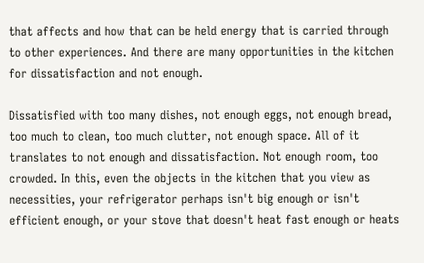that affects and how that can be held energy that is carried through to other experiences. And there are many opportunities in the kitchen for dissatisfaction and not enough.

Dissatisfied with too many dishes, not enough eggs, not enough bread, too much to clean, too much clutter, not enough space. All of it translates to not enough and dissatisfaction. Not enough room, too crowded. In this, even the objects in the kitchen that you view as necessities, your refrigerator perhaps isn't big enough or isn't efficient enough, or your stove that doesn't heat fast enough or heats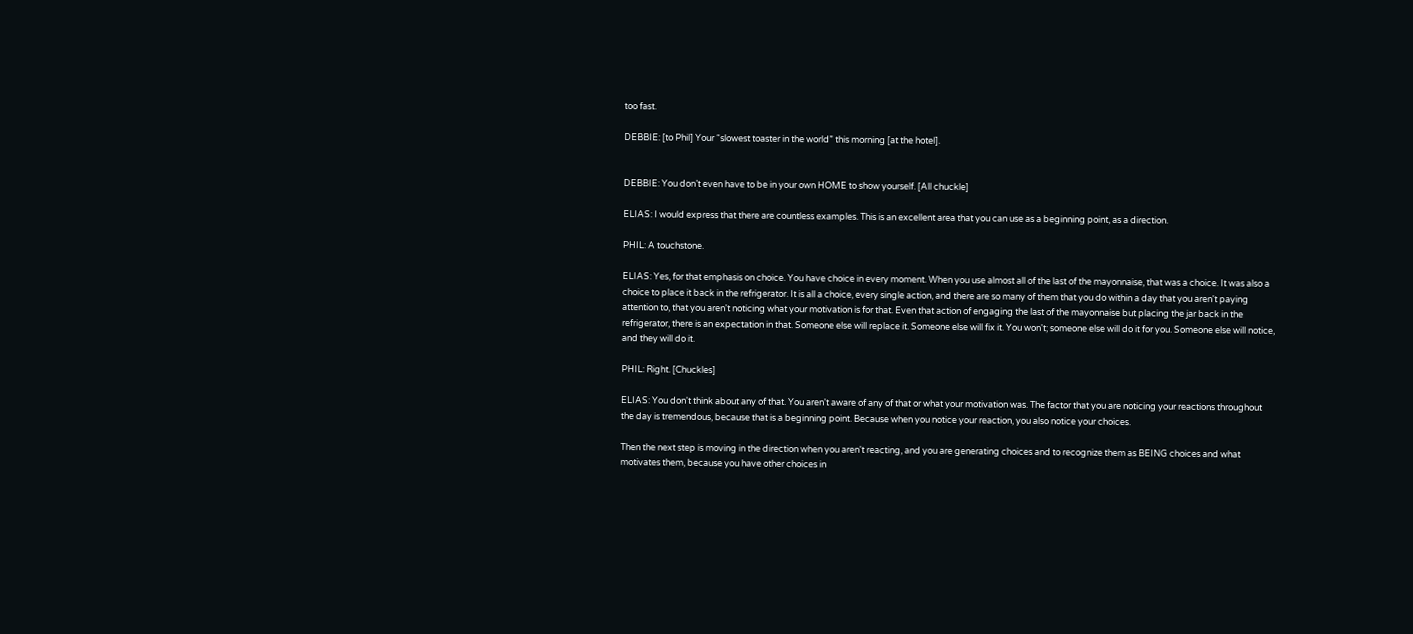too fast.

DEBBIE: [to Phil] Your “slowest toaster in the world” this morning [at the hotel].


DEBBIE: You don’t even have to be in your own HOME to show yourself. [All chuckle]

ELIAS: I would express that there are countless examples. This is an excellent area that you can use as a beginning point, as a direction.

PHIL: A touchstone.

ELIAS: Yes, for that emphasis on choice. You have choice in every moment. When you use almost all of the last of the mayonnaise, that was a choice. It was also a choice to place it back in the refrigerator. It is all a choice, every single action, and there are so many of them that you do within a day that you aren't paying attention to, that you aren't noticing what your motivation is for that. Even that action of engaging the last of the mayonnaise but placing the jar back in the refrigerator, there is an expectation in that. Someone else will replace it. Someone else will fix it. You won't; someone else will do it for you. Someone else will notice, and they will do it.

PHIL: Right. [Chuckles]

ELIAS: You don't think about any of that. You aren't aware of any of that or what your motivation was. The factor that you are noticing your reactions throughout the day is tremendous, because that is a beginning point. Because when you notice your reaction, you also notice your choices.

Then the next step is moving in the direction when you aren't reacting, and you are generating choices and to recognize them as BEING choices and what motivates them, because you have other choices in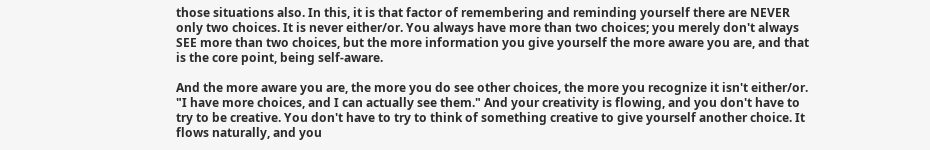those situations also. In this, it is that factor of remembering and reminding yourself there are NEVER only two choices. It is never either/or. You always have more than two choices; you merely don't always SEE more than two choices, but the more information you give yourself the more aware you are, and that is the core point, being self-aware.

And the more aware you are, the more you do see other choices, the more you recognize it isn't either/or. "I have more choices, and I can actually see them." And your creativity is flowing, and you don't have to try to be creative. You don't have to try to think of something creative to give yourself another choice. It flows naturally, and you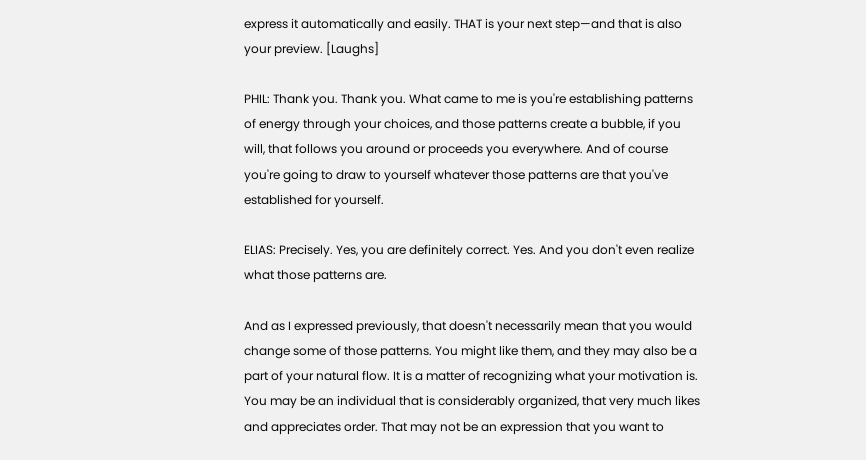express it automatically and easily. THAT is your next step—and that is also your preview. [Laughs]

PHIL: Thank you. Thank you. What came to me is you're establishing patterns of energy through your choices, and those patterns create a bubble, if you will, that follows you around or proceeds you everywhere. And of course you're going to draw to yourself whatever those patterns are that you've established for yourself.

ELIAS: Precisely. Yes, you are definitely correct. Yes. And you don't even realize what those patterns are.

And as I expressed previously, that doesn't necessarily mean that you would change some of those patterns. You might like them, and they may also be a part of your natural flow. It is a matter of recognizing what your motivation is. You may be an individual that is considerably organized, that very much likes and appreciates order. That may not be an expression that you want to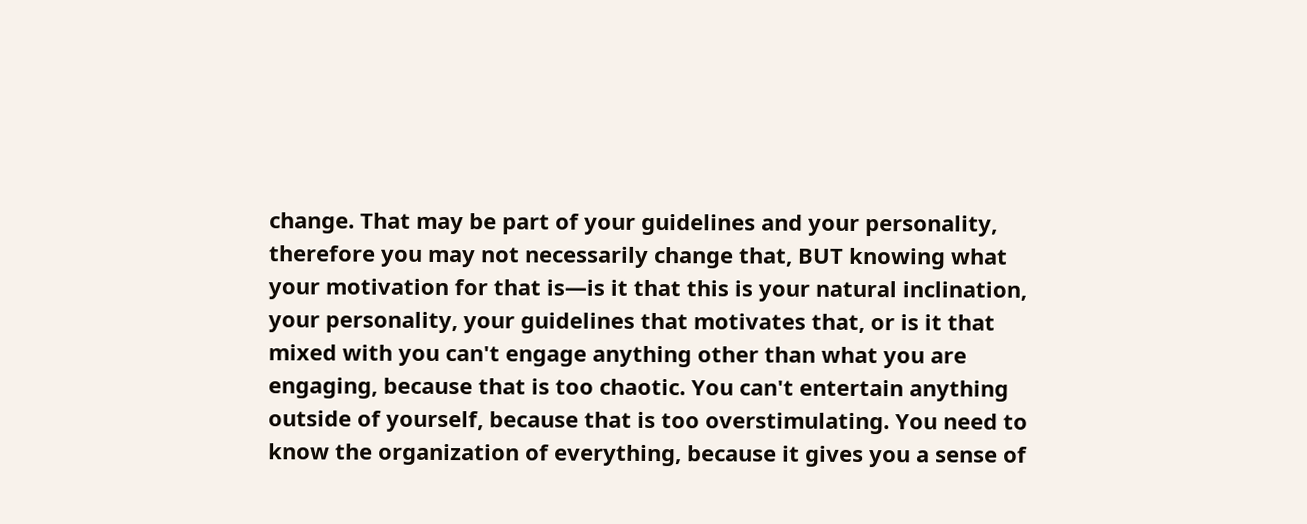change. That may be part of your guidelines and your personality, therefore you may not necessarily change that, BUT knowing what your motivation for that is—is it that this is your natural inclination, your personality, your guidelines that motivates that, or is it that mixed with you can't engage anything other than what you are engaging, because that is too chaotic. You can't entertain anything outside of yourself, because that is too overstimulating. You need to know the organization of everything, because it gives you a sense of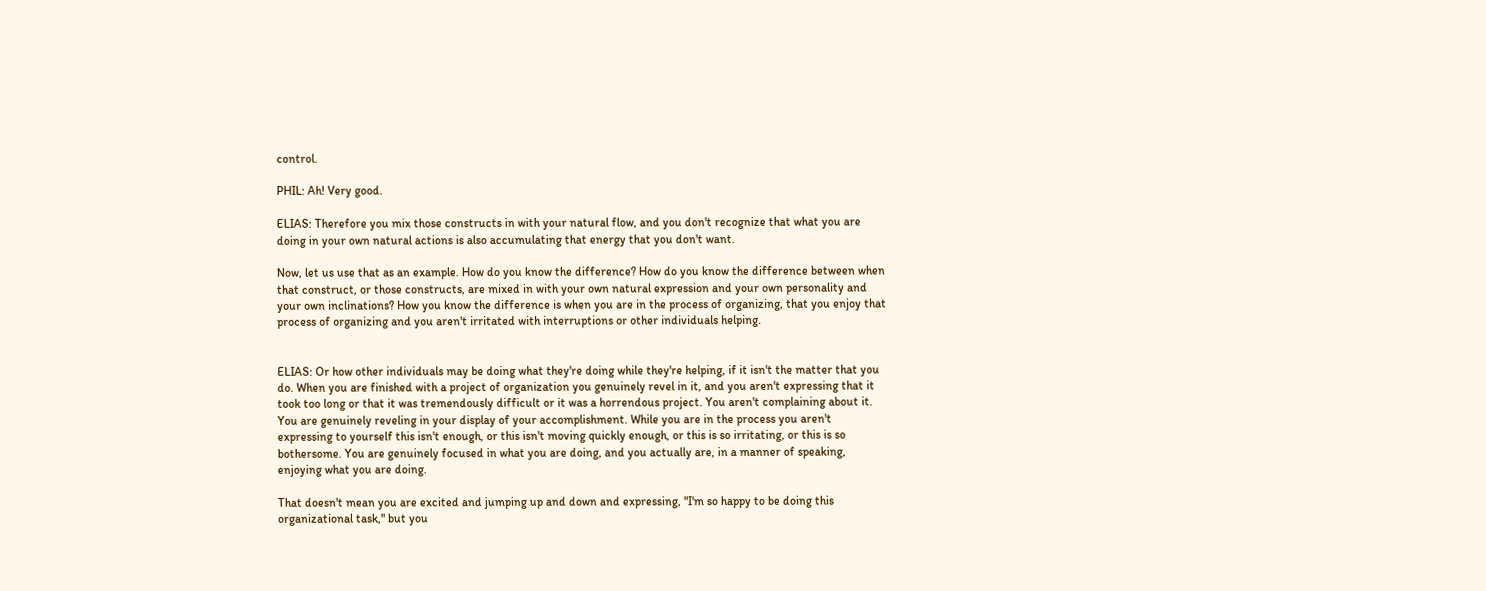control.

PHIL: Ah! Very good.

ELIAS: Therefore you mix those constructs in with your natural flow, and you don't recognize that what you are doing in your own natural actions is also accumulating that energy that you don't want.

Now, let us use that as an example. How do you know the difference? How do you know the difference between when that construct, or those constructs, are mixed in with your own natural expression and your own personality and your own inclinations? How you know the difference is when you are in the process of organizing, that you enjoy that process of organizing and you aren't irritated with interruptions or other individuals helping.


ELIAS: Or how other individuals may be doing what they're doing while they're helping, if it isn't the matter that you do. When you are finished with a project of organization you genuinely revel in it, and you aren't expressing that it took too long or that it was tremendously difficult or it was a horrendous project. You aren't complaining about it. You are genuinely reveling in your display of your accomplishment. While you are in the process you aren't expressing to yourself this isn't enough, or this isn't moving quickly enough, or this is so irritating, or this is so bothersome. You are genuinely focused in what you are doing, and you actually are, in a manner of speaking, enjoying what you are doing.

That doesn't mean you are excited and jumping up and down and expressing, "I'm so happy to be doing this organizational task," but you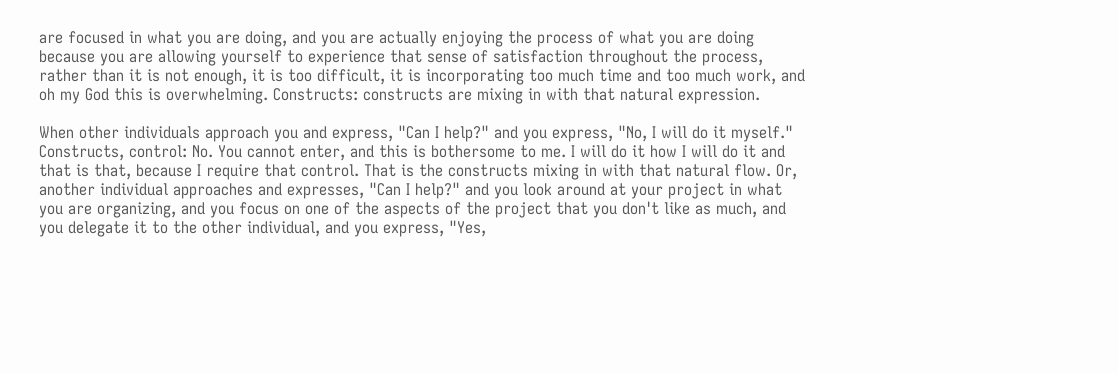are focused in what you are doing, and you are actually enjoying the process of what you are doing because you are allowing yourself to experience that sense of satisfaction throughout the process, rather than it is not enough, it is too difficult, it is incorporating too much time and too much work, and oh my God this is overwhelming. Constructs: constructs are mixing in with that natural expression.

When other individuals approach you and express, "Can I help?" and you express, "No, I will do it myself." Constructs, control: No. You cannot enter, and this is bothersome to me. I will do it how I will do it and that is that, because I require that control. That is the constructs mixing in with that natural flow. Or, another individual approaches and expresses, "Can I help?" and you look around at your project in what you are organizing, and you focus on one of the aspects of the project that you don't like as much, and you delegate it to the other individual, and you express, "Yes,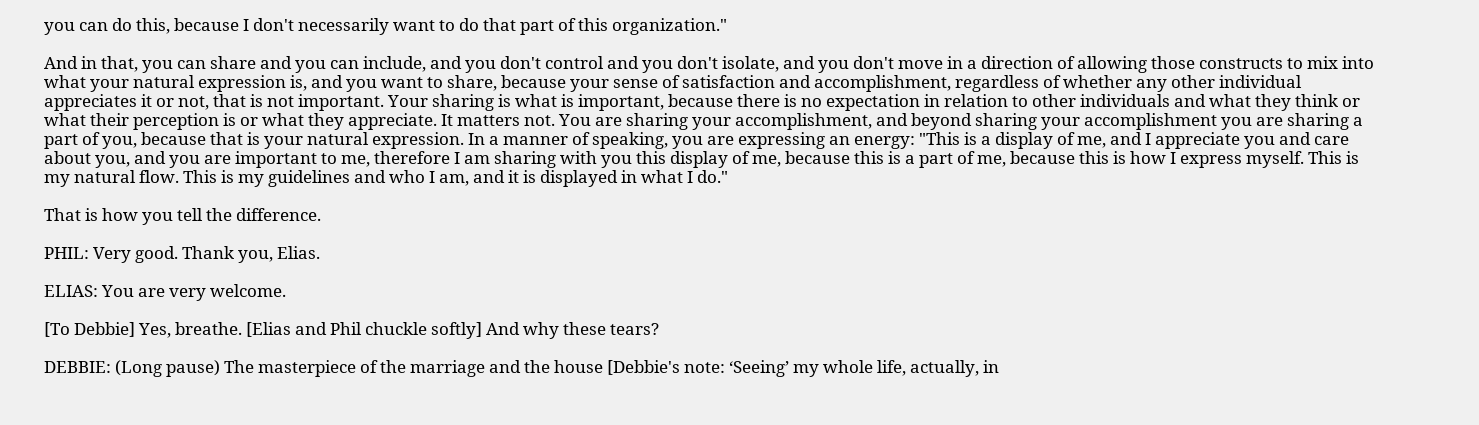you can do this, because I don't necessarily want to do that part of this organization."

And in that, you can share and you can include, and you don't control and you don't isolate, and you don't move in a direction of allowing those constructs to mix into what your natural expression is, and you want to share, because your sense of satisfaction and accomplishment, regardless of whether any other individual appreciates it or not, that is not important. Your sharing is what is important, because there is no expectation in relation to other individuals and what they think or what their perception is or what they appreciate. It matters not. You are sharing your accomplishment, and beyond sharing your accomplishment you are sharing a part of you, because that is your natural expression. In a manner of speaking, you are expressing an energy: "This is a display of me, and I appreciate you and care about you, and you are important to me, therefore I am sharing with you this display of me, because this is a part of me, because this is how I express myself. This is my natural flow. This is my guidelines and who I am, and it is displayed in what I do."

That is how you tell the difference.

PHIL: Very good. Thank you, Elias.

ELIAS: You are very welcome.

[To Debbie] Yes, breathe. [Elias and Phil chuckle softly] And why these tears?

DEBBIE: (Long pause) The masterpiece of the marriage and the house [Debbie's note: ‘Seeing’ my whole life, actually, in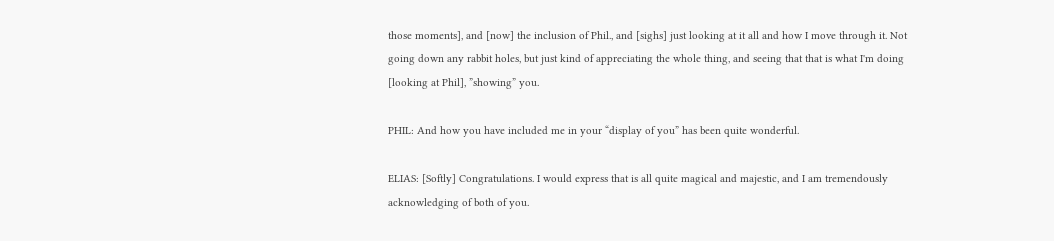those moments], and [now] the inclusion of Phil., and [sighs] just looking at it all and how I move through it. Not going down any rabbit holes, but just kind of appreciating the whole thing, and seeing that that is what I'm doing [looking at Phil], ”showing” you.

PHIL: And how you have included me in your “display of you” has been quite wonderful.

ELIAS: [Softly] Congratulations. I would express that is all quite magical and majestic, and I am tremendously acknowledging of both of you.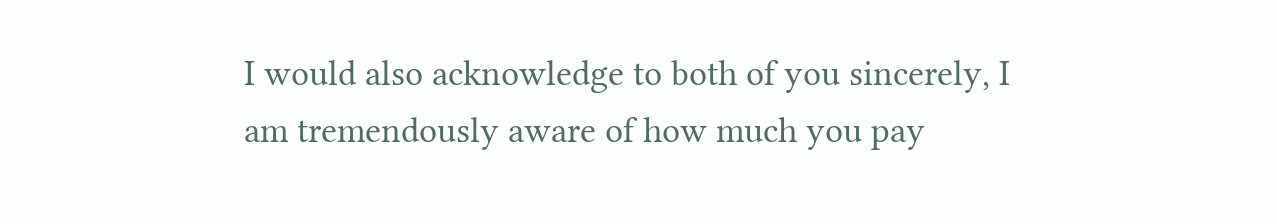I would also acknowledge to both of you sincerely, I am tremendously aware of how much you pay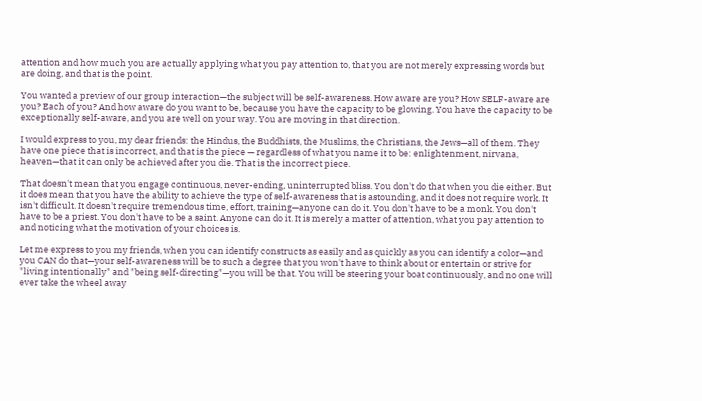attention and how much you are actually applying what you pay attention to, that you are not merely expressing words but are doing, and that is the point.

You wanted a preview of our group interaction—the subject will be self-awareness. How aware are you? How SELF-aware are you? Each of you? And how aware do you want to be, because you have the capacity to be glowing. You have the capacity to be exceptionally self-aware, and you are well on your way. You are moving in that direction.

I would express to you, my dear friends: the Hindus, the Buddhists, the Muslims, the Christians, the Jews—all of them. They have one piece that is incorrect, and that is the piece — regardless of what you name it to be: enlightenment, nirvana, heaven—that it can only be achieved after you die. That is the incorrect piece.

That doesn't mean that you engage continuous, never-ending, uninterrupted bliss. You don't do that when you die either. But it does mean that you have the ability to achieve the type of self-awareness that is astounding, and it does not require work. It isn't difficult. It doesn't require tremendous time, effort, training—anyone can do it. You don't have to be a monk. You don't have to be a priest. You don't have to be a saint. Anyone can do it. It is merely a matter of attention, what you pay attention to and noticing what the motivation of your choices is.

Let me express to you my friends, when you can identify constructs as easily and as quickly as you can identify a color—and you CAN do that—your self-awareness will be to such a degree that you won't have to think about or entertain or strive for "living intentionally" and "being self-directing"—you will be that. You will be steering your boat continuously, and no one will ever take the wheel away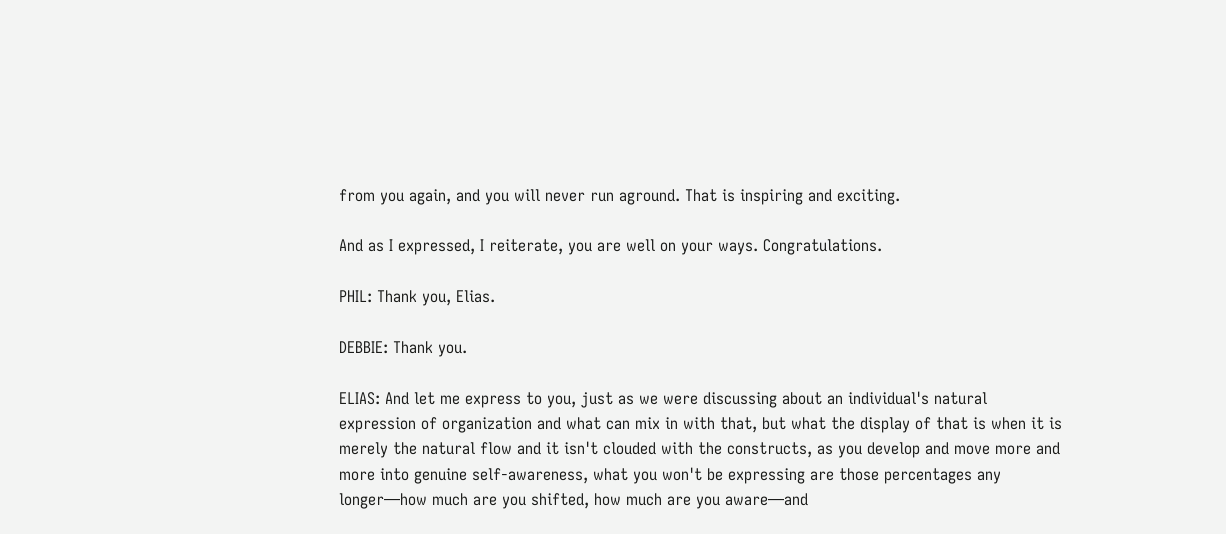from you again, and you will never run aground. That is inspiring and exciting.

And as I expressed, I reiterate, you are well on your ways. Congratulations.

PHIL: Thank you, Elias.

DEBBIE: Thank you.

ELIAS: And let me express to you, just as we were discussing about an individual's natural expression of organization and what can mix in with that, but what the display of that is when it is merely the natural flow and it isn't clouded with the constructs, as you develop and move more and more into genuine self-awareness, what you won't be expressing are those percentages any longer—how much are you shifted, how much are you aware—and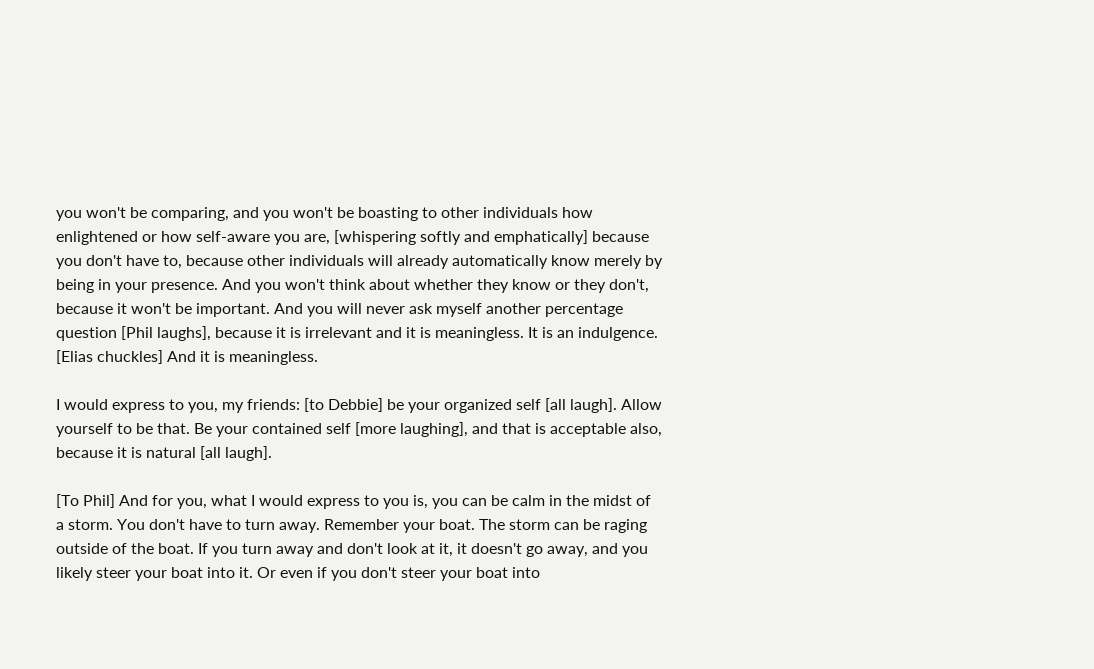you won't be comparing, and you won't be boasting to other individuals how enlightened or how self-aware you are, [whispering softly and emphatically] because you don't have to, because other individuals will already automatically know merely by being in your presence. And you won't think about whether they know or they don't, because it won't be important. And you will never ask myself another percentage question [Phil laughs], because it is irrelevant and it is meaningless. It is an indulgence. [Elias chuckles] And it is meaningless.

I would express to you, my friends: [to Debbie] be your organized self [all laugh]. Allow yourself to be that. Be your contained self [more laughing], and that is acceptable also, because it is natural [all laugh].

[To Phil] And for you, what I would express to you is, you can be calm in the midst of a storm. You don't have to turn away. Remember your boat. The storm can be raging outside of the boat. If you turn away and don't look at it, it doesn't go away, and you likely steer your boat into it. Or even if you don't steer your boat into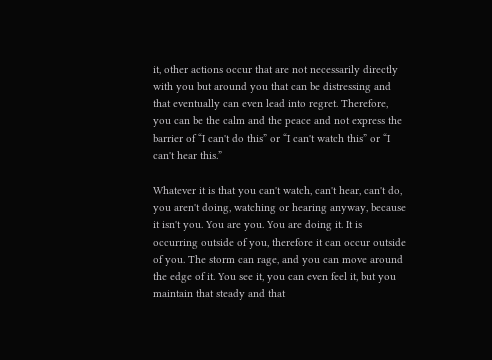it, other actions occur that are not necessarily directly with you but around you that can be distressing and that eventually can even lead into regret. Therefore, you can be the calm and the peace and not express the barrier of “I can't do this” or “I can't watch this” or “I can't hear this.”

Whatever it is that you can't watch, can't hear, can't do, you aren't doing, watching or hearing anyway, because it isn't you. You are you. You are doing it. It is occurring outside of you, therefore it can occur outside of you. The storm can rage, and you can move around the edge of it. You see it, you can even feel it, but you maintain that steady and that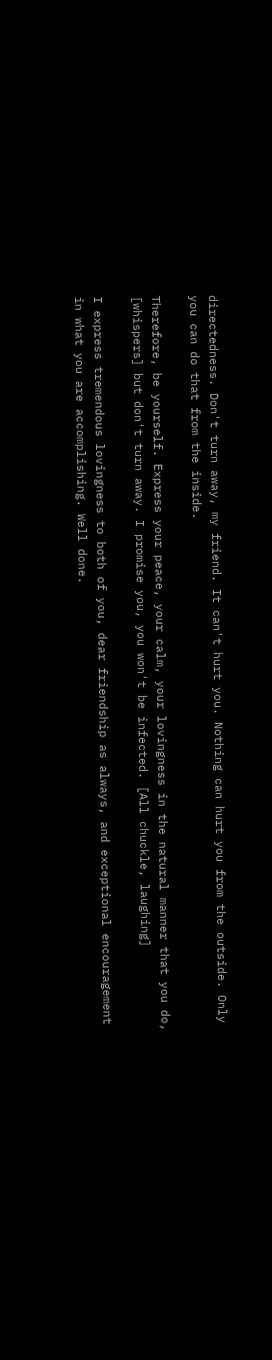directedness. Don't turn away, my friend. It can't hurt you. Nothing can hurt you from the outside. Only you can do that from the inside.

Therefore, be yourself. Express your peace, your calm, your lovingness in the natural manner that you do, [whispers] but don't turn away. I promise you, you won't be infected. [All chuckle, laughing]

I express tremendous lovingness to both of you, dear friendship as always, and exceptional encouragement in what you are accomplishing. Well done.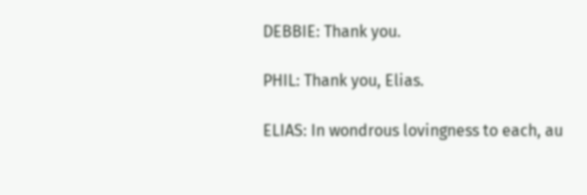DEBBIE: Thank you.

PHIL: Thank you, Elias.

ELIAS: In wondrous lovingness to each, au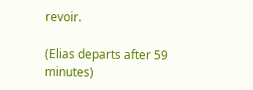revoir.

(Elias departs after 59 minutes)